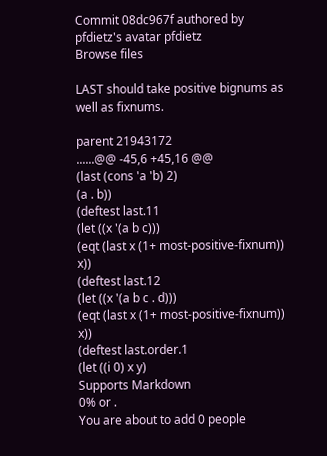Commit 08dc967f authored by pfdietz's avatar pfdietz
Browse files

LAST should take positive bignums as well as fixnums.

parent 21943172
......@@ -45,6 +45,16 @@
(last (cons 'a 'b) 2)
(a . b))
(deftest last.11
(let ((x '(a b c)))
(eqt (last x (1+ most-positive-fixnum)) x))
(deftest last.12
(let ((x '(a b c . d)))
(eqt (last x (1+ most-positive-fixnum)) x))
(deftest last.order.1
(let ((i 0) x y)
Supports Markdown
0% or .
You are about to add 0 people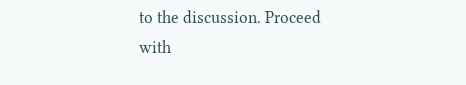to the discussion. Proceed with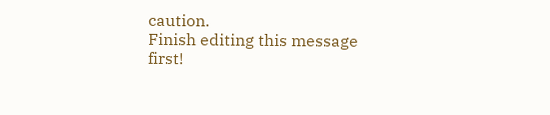caution.
Finish editing this message first!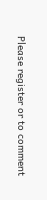Please register or to comment